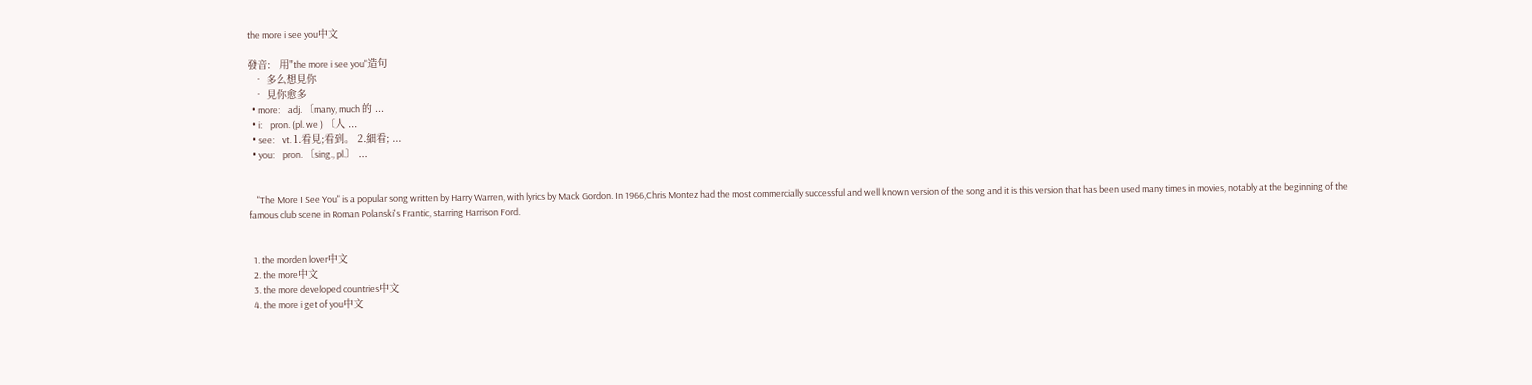the more i see you中文

發音:   用"the more i see you"造句
  • 多么想見你
  • 見你愈多
  • more:    adj. 〔many, much 的 ...
  • i:    pron. (pl. we ) 〔人 ...
  • see:    vt. 1.看見;看到。 2.細看; ...
  • you:    pron. 〔sing., pl.〕 ...


    "The More I See You" is a popular song written by Harry Warren, with lyrics by Mack Gordon. In 1966,Chris Montez had the most commercially successful and well known version of the song and it is this version that has been used many times in movies, notably at the beginning of the famous club scene in Roman Polanski's Frantic, starring Harrison Ford.


  1. the morden lover中文
  2. the more中文
  3. the more developed countries中文
  4. the more i get of you中文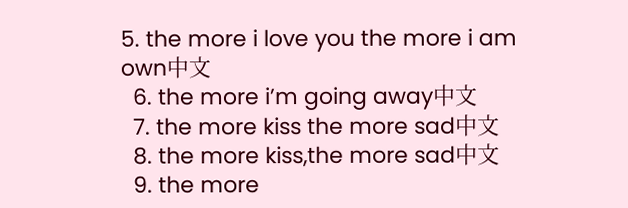5. the more i love you the more i am own中文
  6. the more i’m going away中文
  7. the more kiss the more sad中文
  8. the more kiss,the more sad中文
  9. the more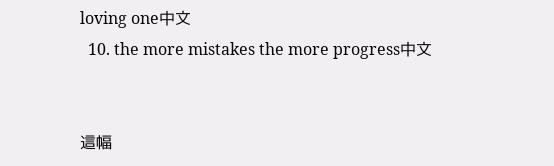loving one中文
  10. the more mistakes the more progress中文


這幅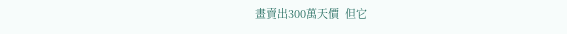畫賣出300萬天價  但它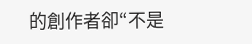的創作者卻“不是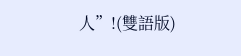人”!(雙語版)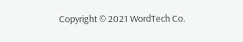Copyright © 2021 WordTech Co.